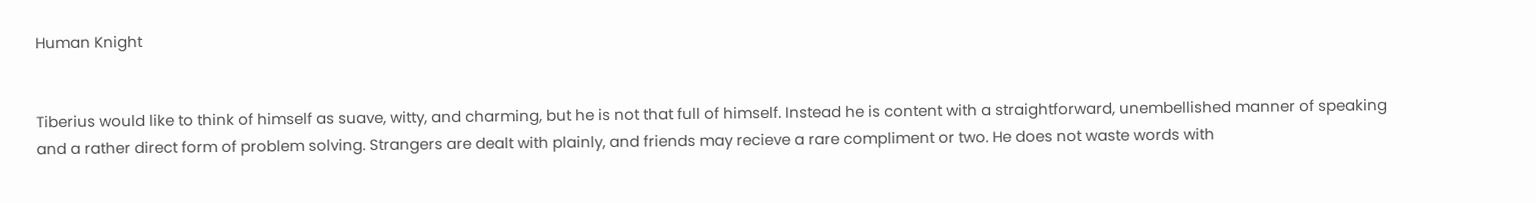Human Knight


Tiberius would like to think of himself as suave, witty, and charming, but he is not that full of himself. Instead he is content with a straightforward, unembellished manner of speaking and a rather direct form of problem solving. Strangers are dealt with plainly, and friends may recieve a rare compliment or two. He does not waste words with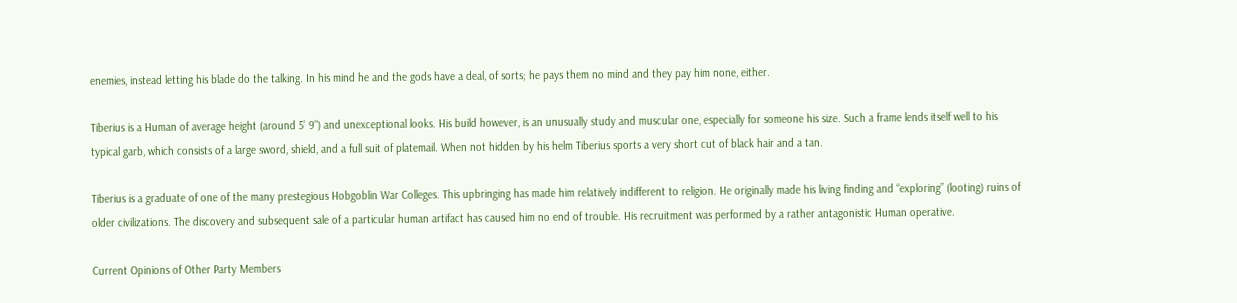enemies, instead letting his blade do the talking. In his mind he and the gods have a deal, of sorts; he pays them no mind and they pay him none, either.

Tiberius is a Human of average height (around 5’ 9") and unexceptional looks. His build however, is an unusually study and muscular one, especially for someone his size. Such a frame lends itself well to his typical garb, which consists of a large sword, shield, and a full suit of platemail. When not hidden by his helm Tiberius sports a very short cut of black hair and a tan.

Tiberius is a graduate of one of the many prestegious Hobgoblin War Colleges. This upbringing has made him relatively indifferent to religion. He originally made his living finding and “exploring” (looting) ruins of older civilizations. The discovery and subsequent sale of a particular human artifact has caused him no end of trouble. His recruitment was performed by a rather antagonistic Human operative.

Current Opinions of Other Party Members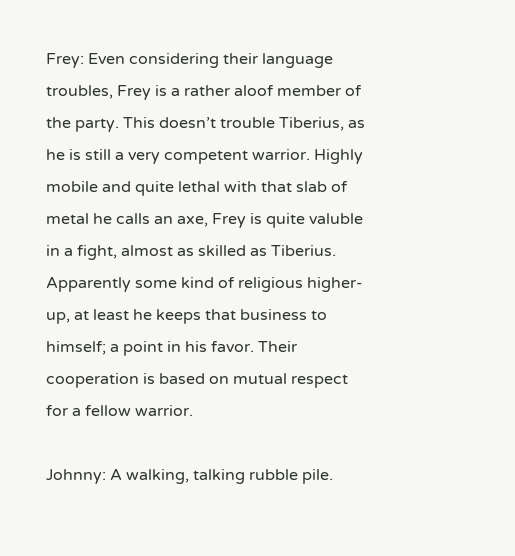Frey: Even considering their language troubles, Frey is a rather aloof member of the party. This doesn’t trouble Tiberius, as he is still a very competent warrior. Highly mobile and quite lethal with that slab of metal he calls an axe, Frey is quite valuble in a fight, almost as skilled as Tiberius. Apparently some kind of religious higher-up, at least he keeps that business to himself; a point in his favor. Their cooperation is based on mutual respect for a fellow warrior.

Johnny: A walking, talking rubble pile.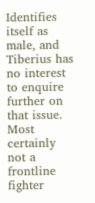Identifies itself as male, and Tiberius has no interest to enquire further on that issue. Most certainly not a frontline fighter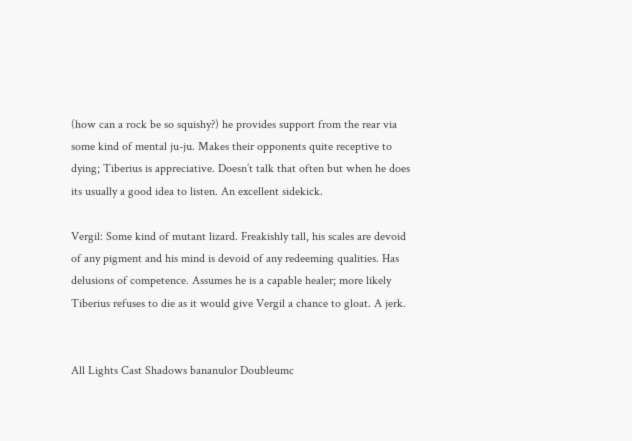(how can a rock be so squishy?) he provides support from the rear via some kind of mental ju-ju. Makes their opponents quite receptive to dying; Tiberius is appreciative. Doesn’t talk that often but when he does its usually a good idea to listen. An excellent sidekick.

Vergil: Some kind of mutant lizard. Freakishly tall, his scales are devoid of any pigment and his mind is devoid of any redeeming qualities. Has delusions of competence. Assumes he is a capable healer; more likely Tiberius refuses to die as it would give Vergil a chance to gloat. A jerk.


All Lights Cast Shadows bananulor Doubleumc